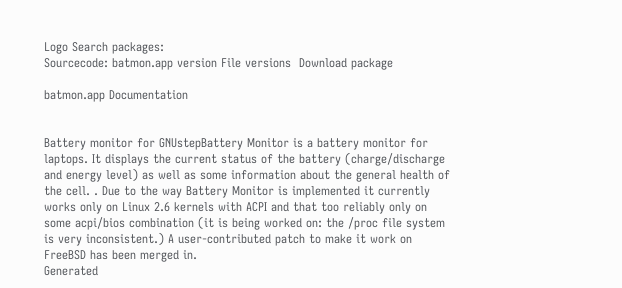Logo Search packages:
Sourcecode: batmon.app version File versions  Download package

batmon.app Documentation


Battery monitor for GNUstepBattery Monitor is a battery monitor for laptops. It displays the current status of the battery (charge/discharge and energy level) as well as some information about the general health of the cell. . Due to the way Battery Monitor is implemented it currently works only on Linux 2.6 kernels with ACPI and that too reliably only on some acpi/bios combination (it is being worked on: the /proc file system is very inconsistent.) A user-contributed patch to make it work on FreeBSD has been merged in.
Generated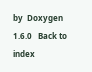by  Doxygen 1.6.0   Back to index